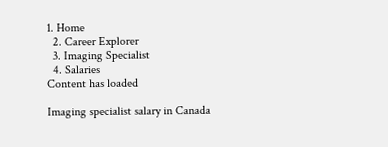1. Home
  2. Career Explorer
  3. Imaging Specialist
  4. Salaries
Content has loaded

Imaging specialist salary in Canada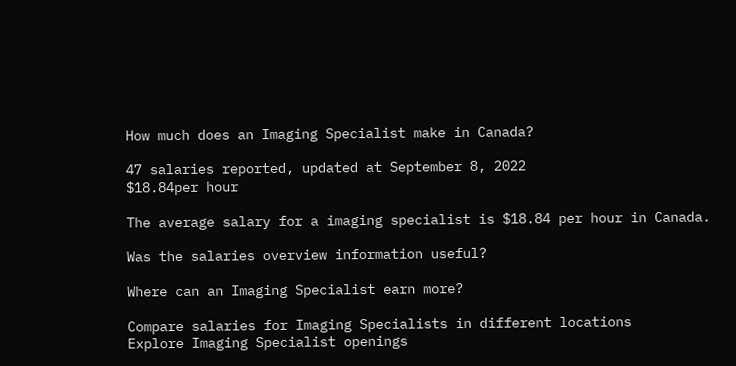How much does an Imaging Specialist make in Canada?

47 salaries reported, updated at September 8, 2022
$18.84per hour

The average salary for a imaging specialist is $18.84 per hour in Canada.

Was the salaries overview information useful?

Where can an Imaging Specialist earn more?

Compare salaries for Imaging Specialists in different locations
Explore Imaging Specialist openings